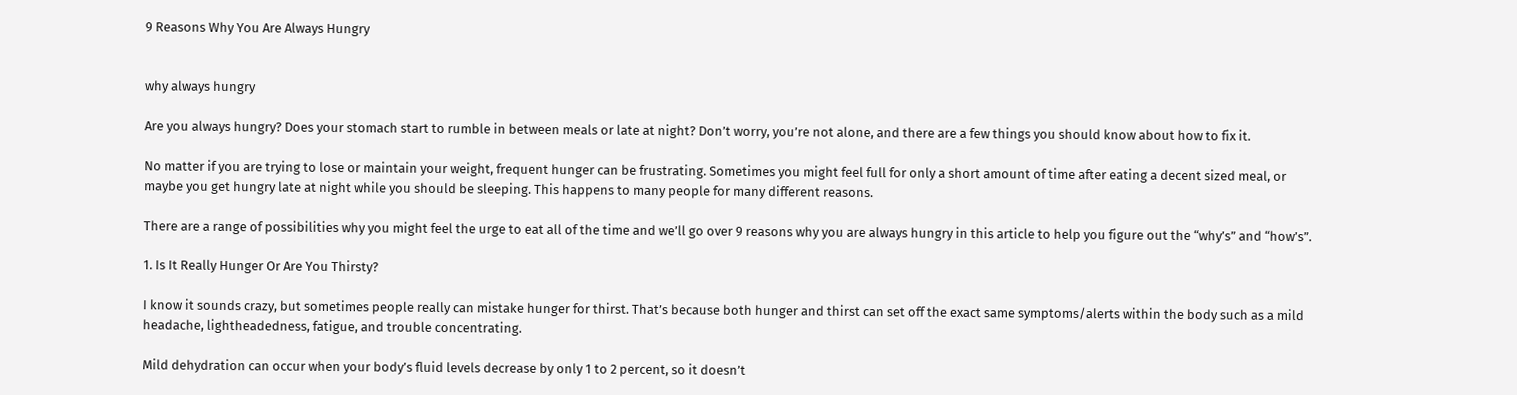9 Reasons Why You Are Always Hungry


why always hungry

Are you always hungry? Does your stomach start to rumble in between meals or late at night? Don’t worry, you’re not alone, and there are a few things you should know about how to fix it.

No matter if you are trying to lose or maintain your weight, frequent hunger can be frustrating. Sometimes you might feel full for only a short amount of time after eating a decent sized meal, or maybe you get hungry late at night while you should be sleeping. This happens to many people for many different reasons.

There are a range of possibilities why you might feel the urge to eat all of the time and we’ll go over 9 reasons why you are always hungry in this article to help you figure out the “why’s” and “how’s”.

1. Is It Really Hunger Or Are You Thirsty?

I know it sounds crazy, but sometimes people really can mistake hunger for thirst. That’s because both hunger and thirst can set off the exact same symptoms/alerts within the body such as a mild headache, lightheadedness, fatigue, and trouble concentrating.

Mild dehydration can occur when your body’s fluid levels decrease by only 1 to 2 percent, so it doesn’t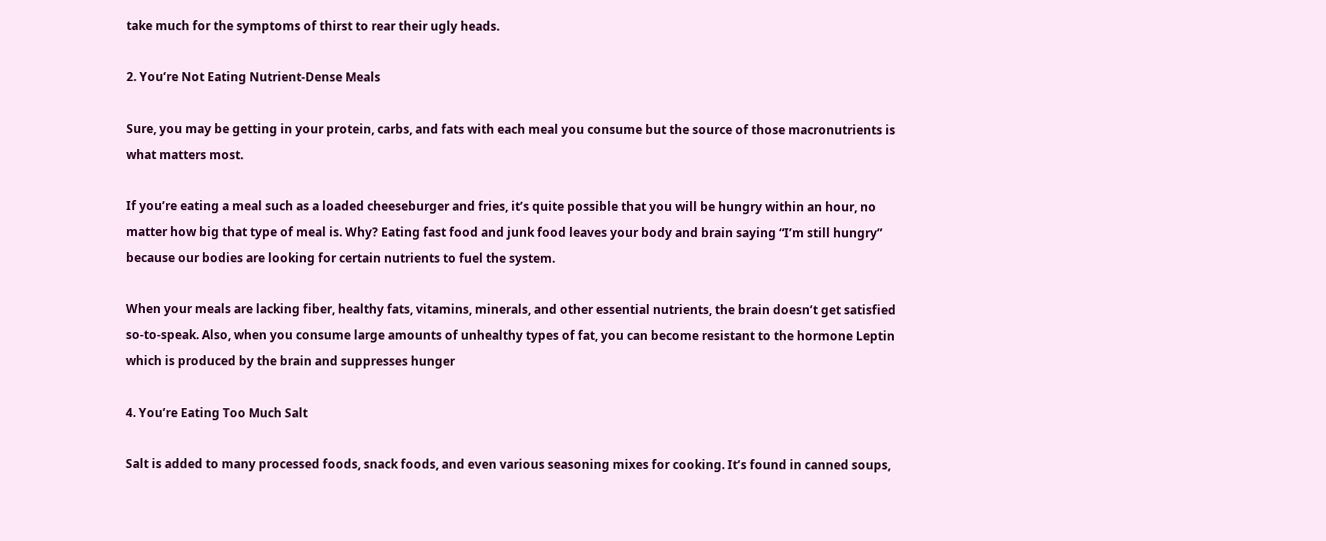take much for the symptoms of thirst to rear their ugly heads.

2. You’re Not Eating Nutrient-Dense Meals

Sure, you may be getting in your protein, carbs, and fats with each meal you consume but the source of those macronutrients is what matters most.

If you’re eating a meal such as a loaded cheeseburger and fries, it’s quite possible that you will be hungry within an hour, no matter how big that type of meal is. Why? Eating fast food and junk food leaves your body and brain saying “I’m still hungry” because our bodies are looking for certain nutrients to fuel the system.

When your meals are lacking fiber, healthy fats, vitamins, minerals, and other essential nutrients, the brain doesn’t get satisfied so-to-speak. Also, when you consume large amounts of unhealthy types of fat, you can become resistant to the hormone Leptin which is produced by the brain and suppresses hunger

4. You’re Eating Too Much Salt

Salt is added to many processed foods, snack foods, and even various seasoning mixes for cooking. It’s found in canned soups,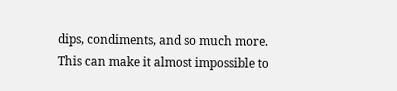dips, condiments, and so much more. This can make it almost impossible to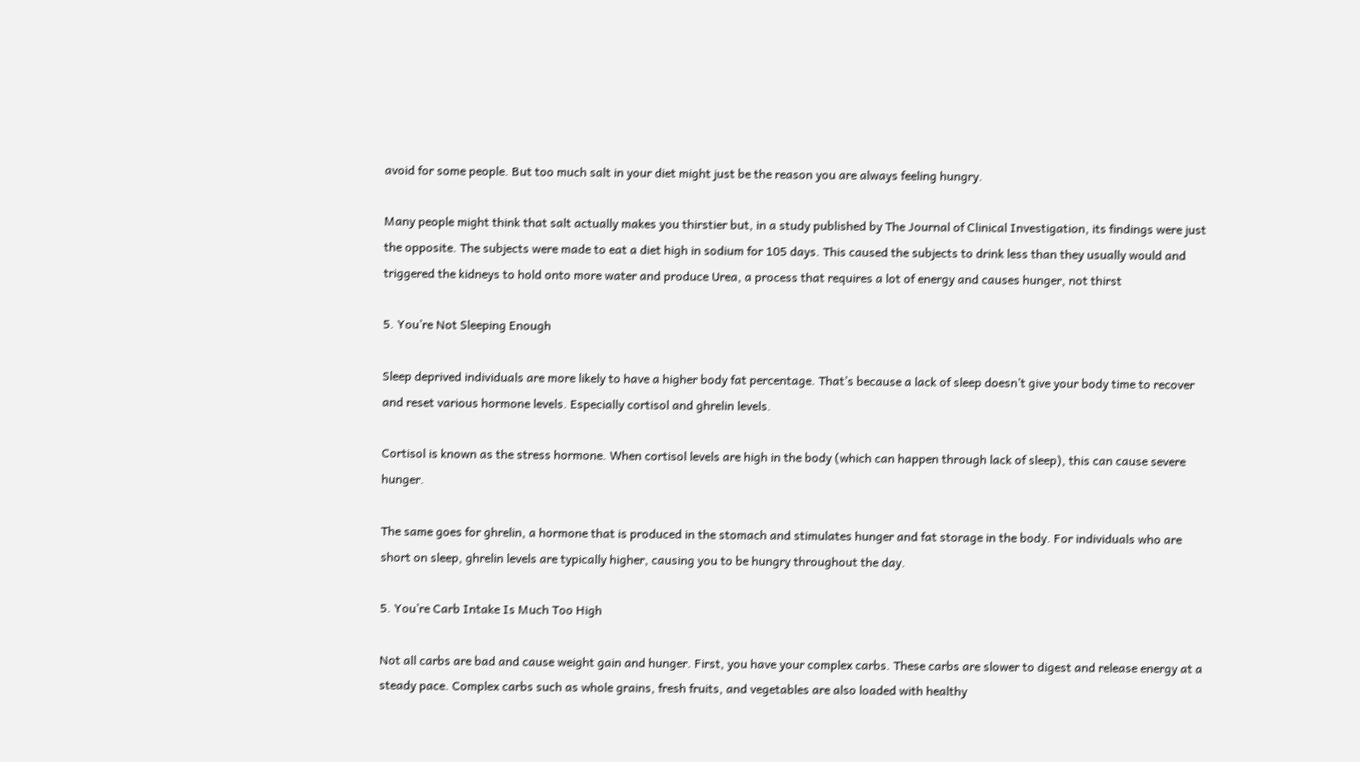avoid for some people. But too much salt in your diet might just be the reason you are always feeling hungry.

Many people might think that salt actually makes you thirstier but, in a study published by The Journal of Clinical Investigation, its findings were just the opposite. The subjects were made to eat a diet high in sodium for 105 days. This caused the subjects to drink less than they usually would and triggered the kidneys to hold onto more water and produce Urea, a process that requires a lot of energy and causes hunger, not thirst

5. You’re Not Sleeping Enough

Sleep deprived individuals are more likely to have a higher body fat percentage. That’s because a lack of sleep doesn’t give your body time to recover and reset various hormone levels. Especially cortisol and ghrelin levels.

Cortisol is known as the stress hormone. When cortisol levels are high in the body (which can happen through lack of sleep), this can cause severe hunger.

The same goes for ghrelin, a hormone that is produced in the stomach and stimulates hunger and fat storage in the body. For individuals who are short on sleep, ghrelin levels are typically higher, causing you to be hungry throughout the day.

5. You’re Carb Intake Is Much Too High

Not all carbs are bad and cause weight gain and hunger. First, you have your complex carbs. These carbs are slower to digest and release energy at a steady pace. Complex carbs such as whole grains, fresh fruits, and vegetables are also loaded with healthy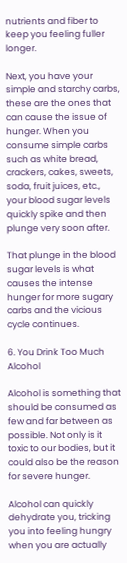nutrients and fiber to keep you feeling fuller longer.

Next, you have your simple and starchy carbs, these are the ones that can cause the issue of hunger. When you consume simple carbs such as white bread, crackers, cakes, sweets, soda, fruit juices, etc., your blood sugar levels quickly spike and then plunge very soon after.

That plunge in the blood sugar levels is what causes the intense hunger for more sugary carbs and the vicious cycle continues.

6. You Drink Too Much Alcohol

Alcohol is something that should be consumed as few and far between as possible. Not only is it toxic to our bodies, but it could also be the reason for severe hunger.

Alcohol can quickly dehydrate you, tricking you into feeling hungry when you are actually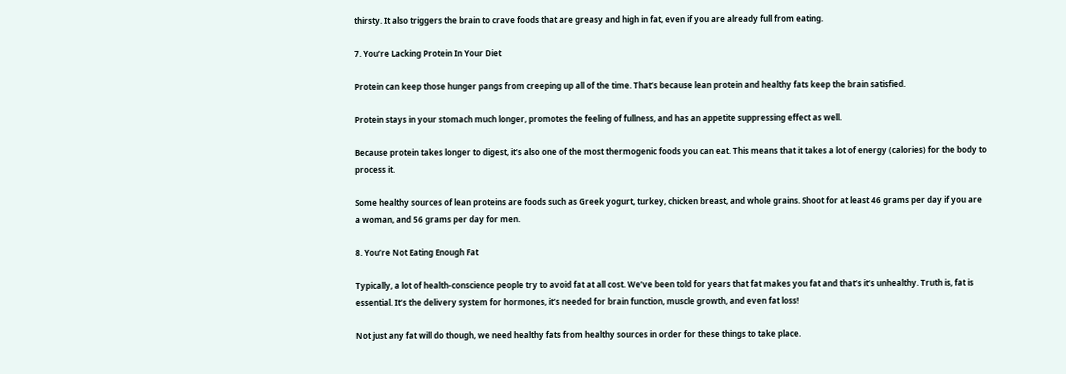thirsty. It also triggers the brain to crave foods that are greasy and high in fat, even if you are already full from eating.

7. You’re Lacking Protein In Your Diet

Protein can keep those hunger pangs from creeping up all of the time. That’s because lean protein and healthy fats keep the brain satisfied.

Protein stays in your stomach much longer, promotes the feeling of fullness, and has an appetite suppressing effect as well.

Because protein takes longer to digest, it’s also one of the most thermogenic foods you can eat. This means that it takes a lot of energy (calories) for the body to process it.

Some healthy sources of lean proteins are foods such as Greek yogurt, turkey, chicken breast, and whole grains. Shoot for at least 46 grams per day if you are a woman, and 56 grams per day for men.

8. You’re Not Eating Enough Fat

Typically, a lot of health-conscience people try to avoid fat at all cost. We’ve been told for years that fat makes you fat and that’s it’s unhealthy. Truth is, fat is essential. It’s the delivery system for hormones, it’s needed for brain function, muscle growth, and even fat loss!

Not just any fat will do though, we need healthy fats from healthy sources in order for these things to take place.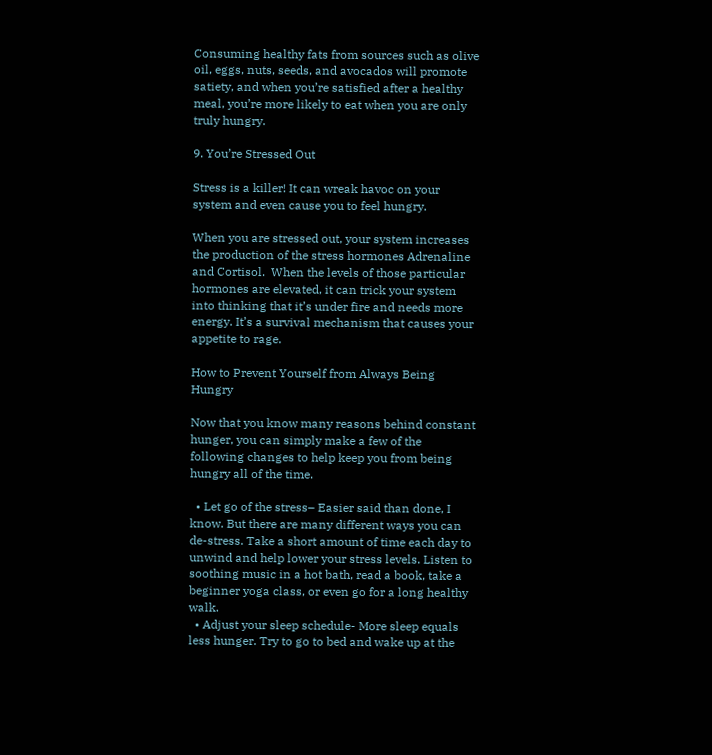Consuming healthy fats from sources such as olive oil, eggs, nuts, seeds, and avocados will promote satiety, and when you’re satisfied after a healthy meal, you’re more likely to eat when you are only truly hungry.

9. You’re Stressed Out

Stress is a killer! It can wreak havoc on your system and even cause you to feel hungry.

When you are stressed out, your system increases the production of the stress hormones Adrenaline and Cortisol.  When the levels of those particular hormones are elevated, it can trick your system into thinking that it’s under fire and needs more energy. It’s a survival mechanism that causes your appetite to rage.

How to Prevent Yourself from Always Being Hungry

Now that you know many reasons behind constant hunger, you can simply make a few of the following changes to help keep you from being hungry all of the time.

  • Let go of the stress– Easier said than done, I know. But there are many different ways you can de-stress. Take a short amount of time each day to unwind and help lower your stress levels. Listen to soothing music in a hot bath, read a book, take a beginner yoga class, or even go for a long healthy walk.
  • Adjust your sleep schedule- More sleep equals less hunger. Try to go to bed and wake up at the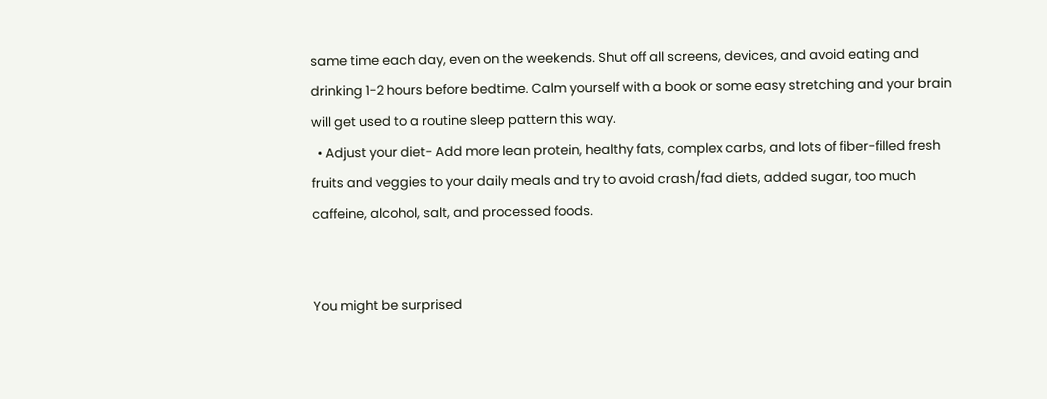same time each day, even on the weekends. Shut off all screens, devices, and avoid eating and drinking 1-2 hours before bedtime. Calm yourself with a book or some easy stretching and your brain will get used to a routine sleep pattern this way.
  • Adjust your diet- Add more lean protein, healthy fats, complex carbs, and lots of fiber-filled fresh fruits and veggies to your daily meals and try to avoid crash/fad diets, added sugar, too much caffeine, alcohol, salt, and processed foods.


You might be surprised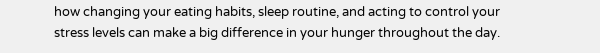how changing your eating habits, sleep routine, and acting to control your stress levels can make a big difference in your hunger throughout the day.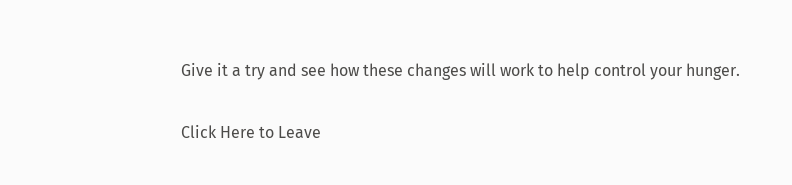Give it a try and see how these changes will work to help control your hunger.

Click Here to Leave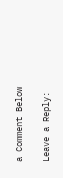a Comment Below

Leave a Reply: